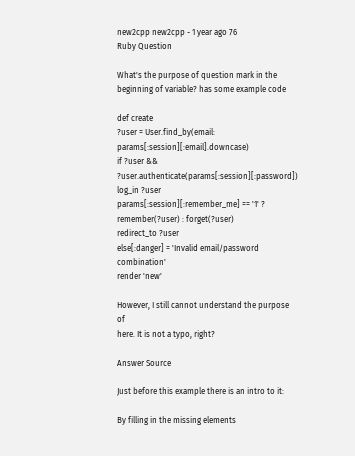new2cpp new2cpp - 1 year ago 76
Ruby Question

What's the purpose of question mark in the beginning of variable? has some example code

def create
?user = User.find_by(email: params[:session][:email].downcase)
if ?user && ?user.authenticate(params[:session][:password])
log_in ?user
params[:session][:remember_me] == '1' ? remember(?user) : forget(?user)
redirect_to ?user
else[:danger] = 'Invalid email/password combination'
render 'new'

However, I still cannot understand the purpose of
here. It is not a typo, right?

Answer Source

Just before this example there is an intro to it:

By filling in the missing elements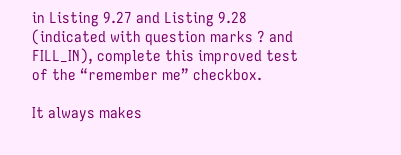in Listing 9.27 and Listing 9.28 (indicated with question marks ? and FILL_IN), complete this improved test of the “remember me” checkbox.

It always makes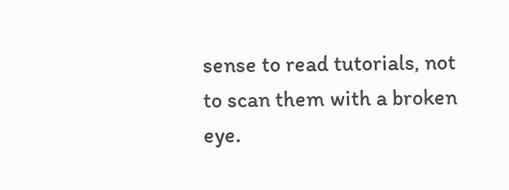sense to read tutorials, not to scan them with a broken eye.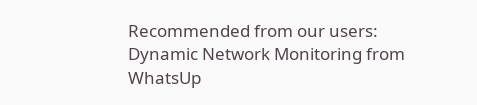Recommended from our users: Dynamic Network Monitoring from WhatsUp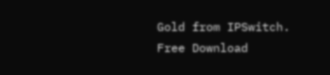Gold from IPSwitch. Free Download